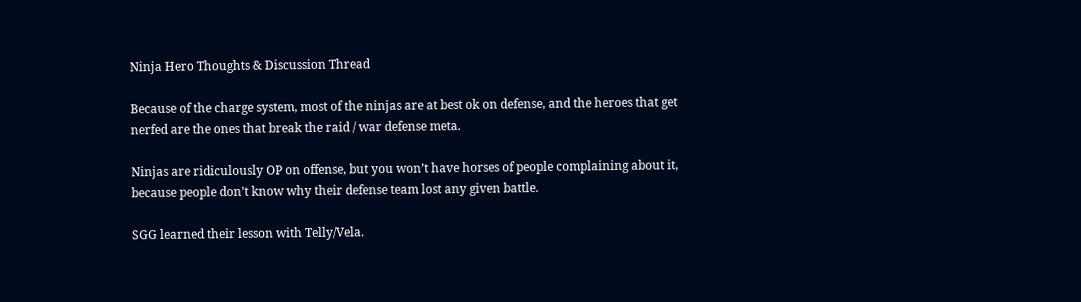Ninja Hero Thoughts & Discussion Thread

Because of the charge system, most of the ninjas are at best ok on defense, and the heroes that get nerfed are the ones that break the raid / war defense meta.

Ninjas are ridiculously OP on offense, but you won’t have horses of people complaining about it, because people don’t know why their defense team lost any given battle.

SGG learned their lesson with Telly/Vela.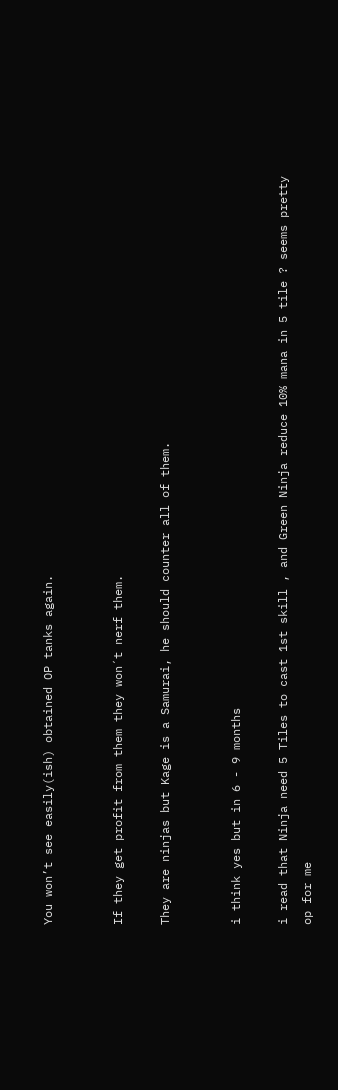You won’t see easily(ish) obtained OP tanks again.


If they get profit from them they won´t nerf them.

They are ninjas but Kage is a Samurai, he should counter all of them.


i think yes but in 6 - 9 months

i read that Ninja need 5 Tiles to cast 1st skill , and Green Ninja reduce 10% mana in 5 tile ? seems pretty op for me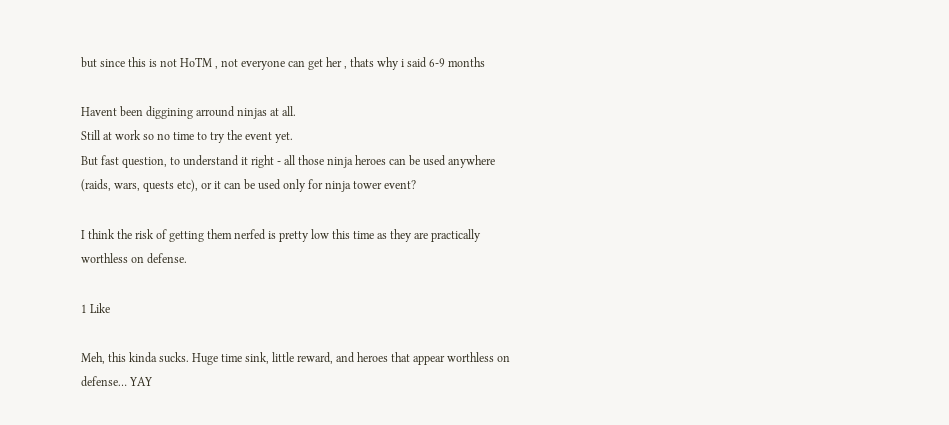but since this is not HoTM , not everyone can get her , thats why i said 6-9 months

Havent been diggining arround ninjas at all.
Still at work so no time to try the event yet.
But fast question, to understand it right - all those ninja heroes can be used anywhere (raids, wars, quests etc), or it can be used only for ninja tower event?

I think the risk of getting them nerfed is pretty low this time as they are practically worthless on defense.

1 Like

Meh, this kinda sucks. Huge time sink, little reward, and heroes that appear worthless on defense… YAY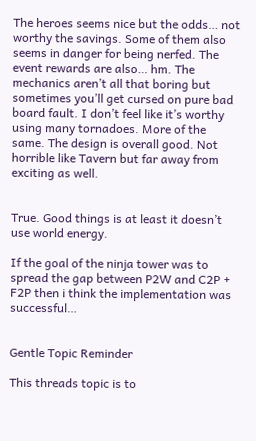The heroes seems nice but the odds… not worthy the savings. Some of them also seems in danger for being nerfed. The event rewards are also… hm. The mechanics aren’t all that boring but sometimes you’ll get cursed on pure bad board fault. I don’t feel like it’s worthy using many tornadoes. More of the same. The design is overall good. Not horrible like Tavern but far away from exciting as well.


True. Good things is at least it doesn’t use world energy.

If the goal of the ninja tower was to spread the gap between P2W and C2P + F2P then i think the implementation was successful…


Gentle Topic Reminder

This threads topic is to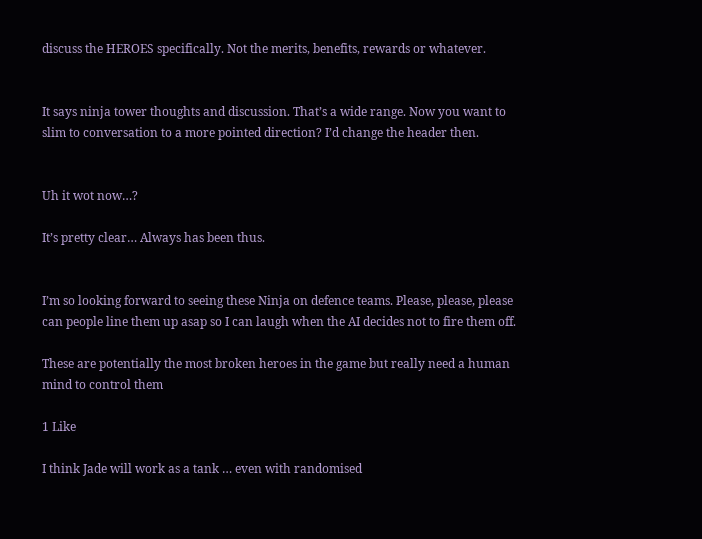discuss the HEROES specifically. Not the merits, benefits, rewards or whatever.


It says ninja tower thoughts and discussion. That’s a wide range. Now you want to slim to conversation to a more pointed direction? I’d change the header then.


Uh it wot now…?

It’s pretty clear… Always has been thus.


I’m so looking forward to seeing these Ninja on defence teams. Please, please, please can people line them up asap so I can laugh when the AI decides not to fire them off.

These are potentially the most broken heroes in the game but really need a human mind to control them

1 Like

I think Jade will work as a tank … even with randomised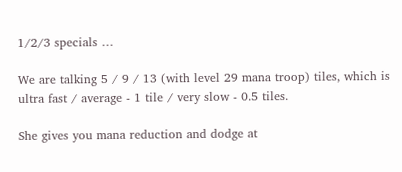1/2/3 specials …

We are talking 5 / 9 / 13 (with level 29 mana troop) tiles, which is ultra fast / average - 1 tile / very slow - 0.5 tiles.

She gives you mana reduction and dodge at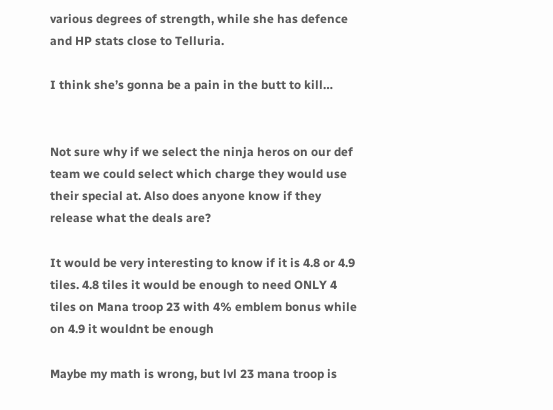various degrees of strength, while she has defence and HP stats close to Telluria.

I think she’s gonna be a pain in the butt to kill…


Not sure why if we select the ninja heros on our def team we could select which charge they would use their special at. Also does anyone know if they release what the deals are?

It would be very interesting to know if it is 4.8 or 4.9 tiles. 4.8 tiles it would be enough to need ONLY 4 tiles on Mana troop 23 with 4% emblem bonus while on 4.9 it wouldnt be enough

Maybe my math is wrong, but lvl 23 mana troop is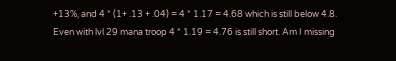+13%, and 4 * (1+ .13 + .04) = 4 * 1.17 = 4.68 which is still below 4.8. Even with lvl 29 mana troop 4 * 1.19 = 4.76 is still short. Am I missing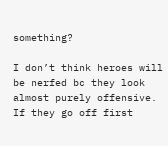something?

I don’t think heroes will be nerfed bc they look almost purely offensive. If they go off first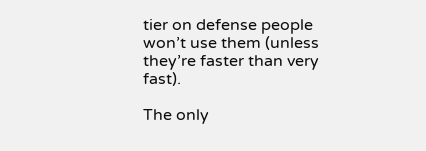tier on defense people won’t use them (unless they’re faster than very fast).

The only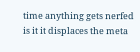time anything gets nerfed is it it displaces the meta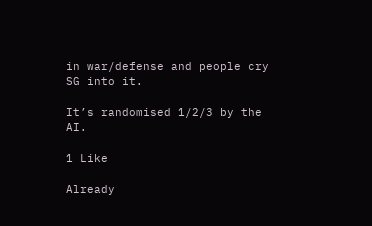in war/defense and people cry SG into it.

It’s randomised 1/2/3 by the AI.

1 Like

Already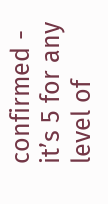confirmed - it’s 5 for any level of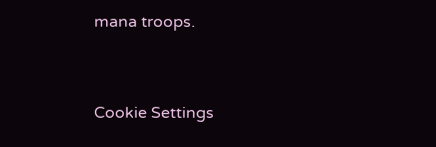mana troops.


Cookie Settings